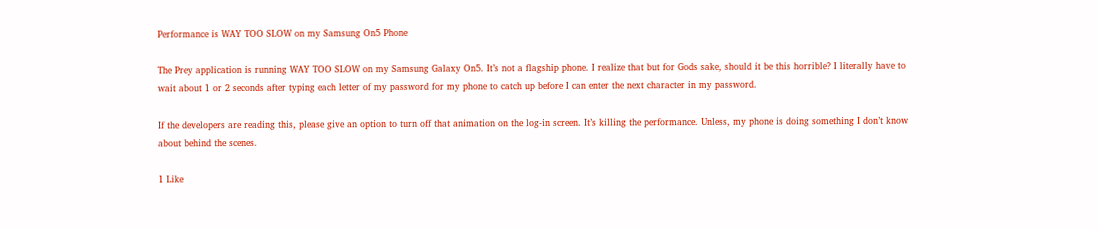Performance is WAY TOO SLOW on my Samsung On5 Phone

The Prey application is running WAY TOO SLOW on my Samsung Galaxy On5. It’s not a flagship phone. I realize that but for Gods sake, should it be this horrible? I literally have to wait about 1 or 2 seconds after typing each letter of my password for my phone to catch up before I can enter the next character in my password.

If the developers are reading this, please give an option to turn off that animation on the log-in screen. It’s killing the performance. Unless, my phone is doing something I don’t know about behind the scenes.

1 Like